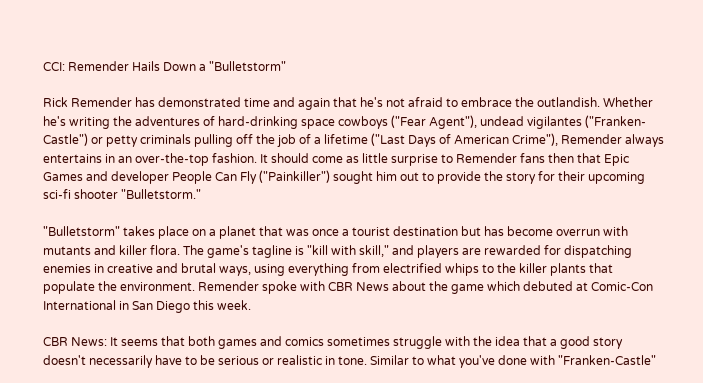CCI: Remender Hails Down a "Bulletstorm"

Rick Remender has demonstrated time and again that he's not afraid to embrace the outlandish. Whether he's writing the adventures of hard-drinking space cowboys ("Fear Agent"), undead vigilantes ("Franken-Castle") or petty criminals pulling off the job of a lifetime ("Last Days of American Crime"), Remender always entertains in an over-the-top fashion. It should come as little surprise to Remender fans then that Epic Games and developer People Can Fly ("Painkiller") sought him out to provide the story for their upcoming sci-fi shooter "Bulletstorm."

"Bulletstorm" takes place on a planet that was once a tourist destination but has become overrun with mutants and killer flora. The game's tagline is "kill with skill," and players are rewarded for dispatching enemies in creative and brutal ways, using everything from electrified whips to the killer plants that populate the environment. Remender spoke with CBR News about the game which debuted at Comic-Con International in San Diego this week.

CBR News: It seems that both games and comics sometimes struggle with the idea that a good story doesn't necessarily have to be serious or realistic in tone. Similar to what you've done with "Franken-Castle"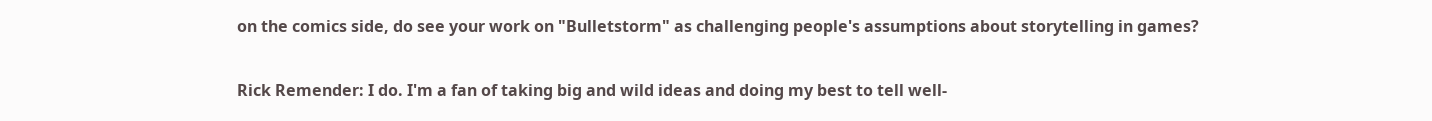on the comics side, do see your work on "Bulletstorm" as challenging people's assumptions about storytelling in games?

Rick Remender: I do. I'm a fan of taking big and wild ideas and doing my best to tell well-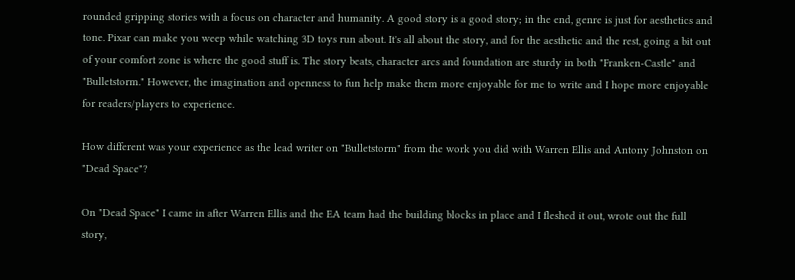rounded gripping stories with a focus on character and humanity. A good story is a good story; in the end, genre is just for aesthetics and tone. Pixar can make you weep while watching 3D toys run about. It's all about the story, and for the aesthetic and the rest, going a bit out of your comfort zone is where the good stuff is. The story beats, character arcs and foundation are sturdy in both "Franken-Castle" and "Bulletstorm." However, the imagination and openness to fun help make them more enjoyable for me to write and I hope more enjoyable for readers/players to experience.

How different was your experience as the lead writer on "Bulletstorm" from the work you did with Warren Ellis and Antony Johnston on "Dead Space"?

On "Dead Space" I came in after Warren Ellis and the EA team had the building blocks in place and I fleshed it out, wrote out the full story,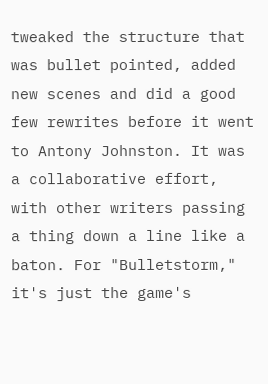tweaked the structure that was bullet pointed, added new scenes and did a good few rewrites before it went to Antony Johnston. It was a collaborative effort, with other writers passing a thing down a line like a baton. For "Bulletstorm," it's just the game's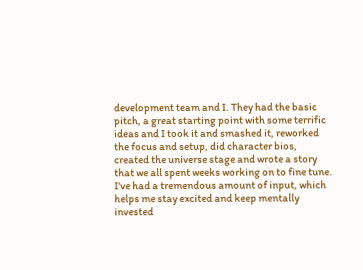development team and I. They had the basic pitch, a great starting point with some terrific ideas and I took it and smashed it, reworked the focus and setup, did character bios, created the universe stage and wrote a story that we all spent weeks working on to fine tune. I've had a tremendous amount of input, which helps me stay excited and keep mentally invested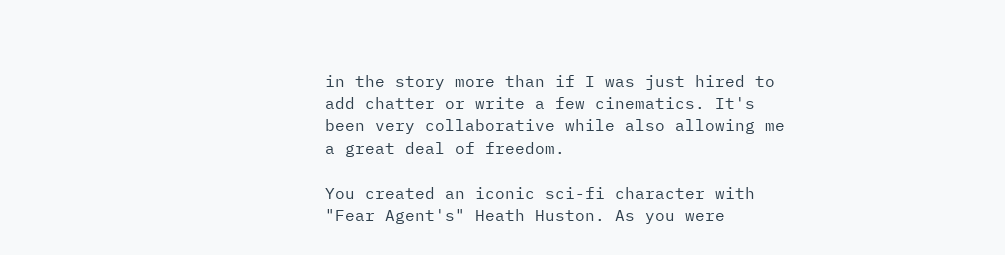in the story more than if I was just hired to add chatter or write a few cinematics. It's been very collaborative while also allowing me a great deal of freedom.

You created an iconic sci-fi character with "Fear Agent's" Heath Huston. As you were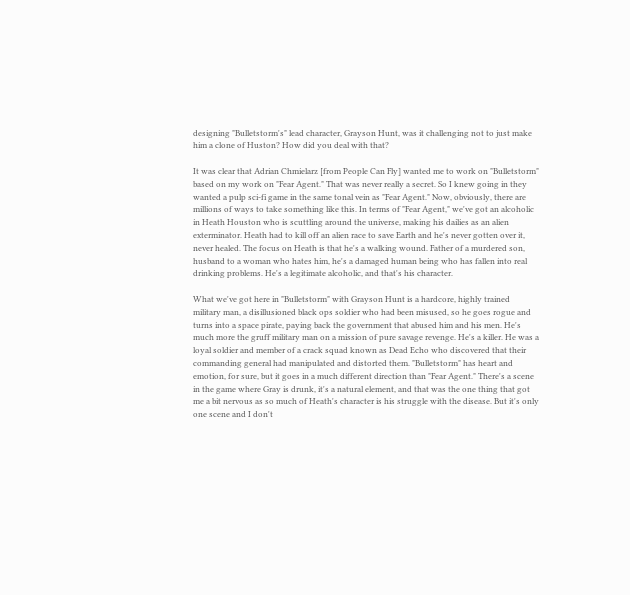designing "Bulletstorm's" lead character, Grayson Hunt, was it challenging not to just make him a clone of Huston? How did you deal with that?

It was clear that Adrian Chmielarz [from People Can Fly] wanted me to work on "Bulletstorm" based on my work on "Fear Agent." That was never really a secret. So I knew going in they wanted a pulp sci-fi game in the same tonal vein as "Fear Agent." Now, obviously, there are millions of ways to take something like this. In terms of "Fear Agent," we've got an alcoholic in Heath Houston who is scuttling around the universe, making his dailies as an alien exterminator. Heath had to kill off an alien race to save Earth and he's never gotten over it, never healed. The focus on Heath is that he's a walking wound. Father of a murdered son, husband to a woman who hates him, he's a damaged human being who has fallen into real drinking problems. He's a legitimate alcoholic, and that's his character.

What we've got here in "Bulletstorm" with Grayson Hunt is a hardcore, highly trained military man, a disillusioned black ops soldier who had been misused, so he goes rogue and turns into a space pirate, paying back the government that abused him and his men. He's much more the gruff military man on a mission of pure savage revenge. He's a killer. He was a loyal soldier and member of a crack squad known as Dead Echo who discovered that their commanding general had manipulated and distorted them. "Bulletstorm" has heart and emotion, for sure, but it goes in a much different direction than "Fear Agent." There's a scene in the game where Gray is drunk, it's a natural element, and that was the one thing that got me a bit nervous as so much of Heath's character is his struggle with the disease. But it's only one scene and I don't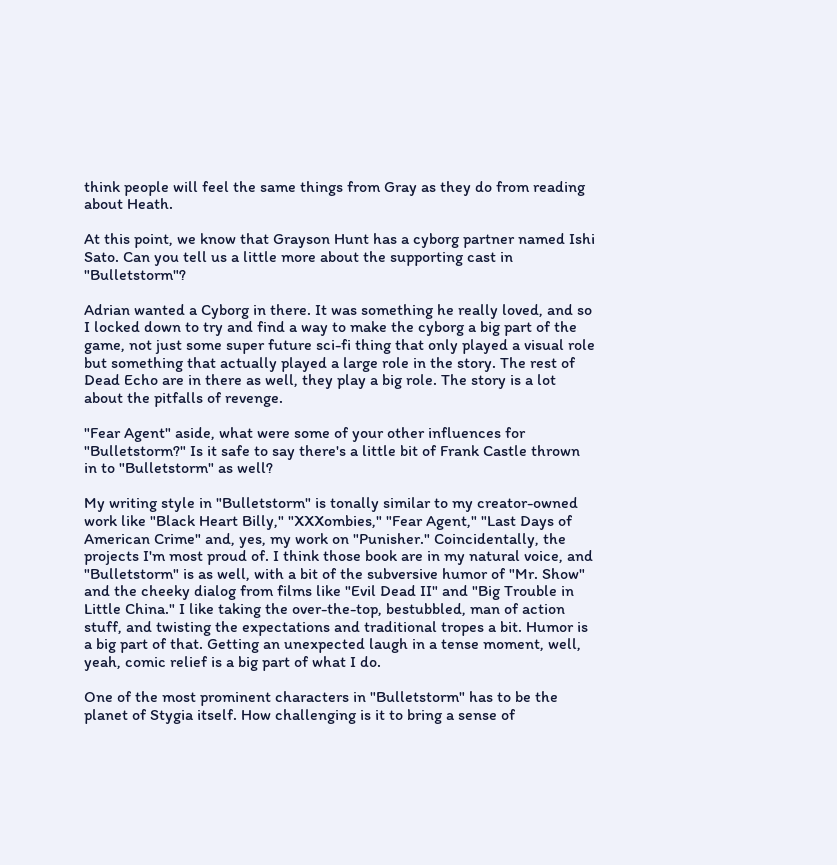think people will feel the same things from Gray as they do from reading about Heath.

At this point, we know that Grayson Hunt has a cyborg partner named Ishi Sato. Can you tell us a little more about the supporting cast in "Bulletstorm"?

Adrian wanted a Cyborg in there. It was something he really loved, and so I locked down to try and find a way to make the cyborg a big part of the game, not just some super future sci-fi thing that only played a visual role but something that actually played a large role in the story. The rest of Dead Echo are in there as well, they play a big role. The story is a lot about the pitfalls of revenge.

"Fear Agent" aside, what were some of your other influences for "Bulletstorm?" Is it safe to say there's a little bit of Frank Castle thrown in to "Bulletstorm" as well?

My writing style in "Bulletstorm" is tonally similar to my creator-owned work like "Black Heart Billy," "XXXombies," "Fear Agent," "Last Days of American Crime" and, yes, my work on "Punisher." Coincidentally, the projects I'm most proud of. I think those book are in my natural voice, and "Bulletstorm" is as well, with a bit of the subversive humor of "Mr. Show" and the cheeky dialog from films like "Evil Dead II" and "Big Trouble in Little China." I like taking the over-the-top, bestubbled, man of action stuff, and twisting the expectations and traditional tropes a bit. Humor is a big part of that. Getting an unexpected laugh in a tense moment, well, yeah, comic relief is a big part of what I do.

One of the most prominent characters in "Bulletstorm" has to be the planet of Stygia itself. How challenging is it to bring a sense of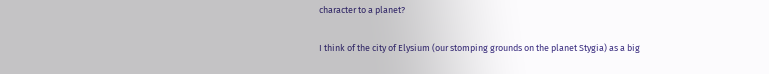character to a planet?

I think of the city of Elysium (our stomping grounds on the planet Stygia) as a big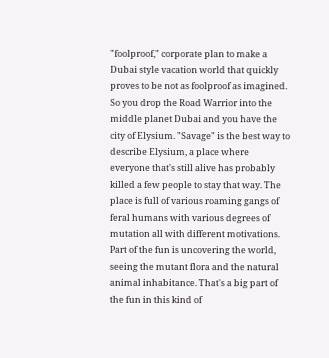"foolproof," corporate plan to make a Dubai style vacation world that quickly proves to be not as foolproof as imagined. So you drop the Road Warrior into the middle planet Dubai and you have the city of Elysium. "Savage" is the best way to describe Elysium, a place where everyone that's still alive has probably killed a few people to stay that way. The place is full of various roaming gangs of feral humans with various degrees of mutation all with different motivations. Part of the fun is uncovering the world, seeing the mutant flora and the natural animal inhabitance. That's a big part of the fun in this kind of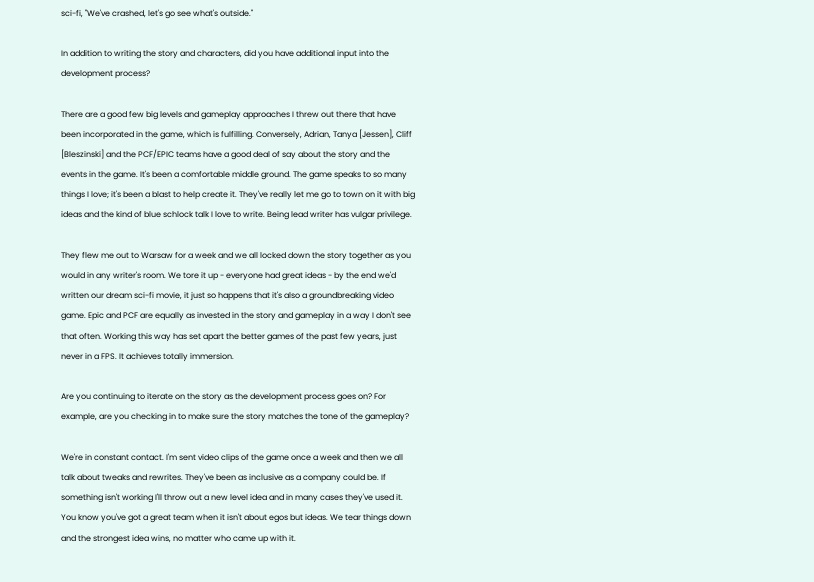sci-fi, "We've crashed, let's go see what's outside."

In addition to writing the story and characters, did you have additional input into the development process?

There are a good few big levels and gameplay approaches I threw out there that have been incorporated in the game, which is fulfilling. Conversely, Adrian, Tanya [Jessen], Cliff [Bleszinski] and the PCF/EPIC teams have a good deal of say about the story and the events in the game. It's been a comfortable middle ground. The game speaks to so many things I love; it's been a blast to help create it. They've really let me go to town on it with big ideas and the kind of blue schlock talk I love to write. Being lead writer has vulgar privilege.

They flew me out to Warsaw for a week and we all locked down the story together as you would in any writer's room. We tore it up - everyone had great ideas - by the end we'd written our dream sci-fi movie, it just so happens that it's also a groundbreaking video game. Epic and PCF are equally as invested in the story and gameplay in a way I don't see that often. Working this way has set apart the better games of the past few years, just never in a FPS. It achieves totally immersion.

Are you continuing to iterate on the story as the development process goes on? For example, are you checking in to make sure the story matches the tone of the gameplay?

We're in constant contact. I'm sent video clips of the game once a week and then we all talk about tweaks and rewrites. They've been as inclusive as a company could be. If something isn't working I'll throw out a new level idea and in many cases they've used it. You know you've got a great team when it isn't about egos but ideas. We tear things down and the strongest idea wins, no matter who came up with it.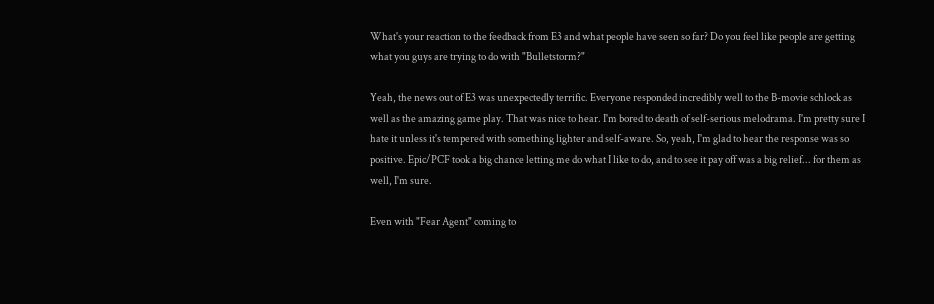What's your reaction to the feedback from E3 and what people have seen so far? Do you feel like people are getting what you guys are trying to do with "Bulletstorm?"

Yeah, the news out of E3 was unexpectedly terrific. Everyone responded incredibly well to the B-movie schlock as well as the amazing game play. That was nice to hear. I'm bored to death of self-serious melodrama. I'm pretty sure I hate it unless it's tempered with something lighter and self-aware. So, yeah, I'm glad to hear the response was so positive. Epic/PCF took a big chance letting me do what I like to do, and to see it pay off was a big relief... for them as well, I'm sure.

Even with "Fear Agent" coming to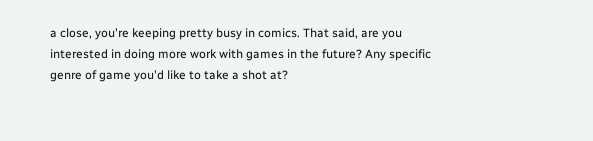a close, you're keeping pretty busy in comics. That said, are you interested in doing more work with games in the future? Any specific genre of game you'd like to take a shot at?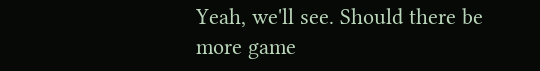Yeah, we'll see. Should there be more game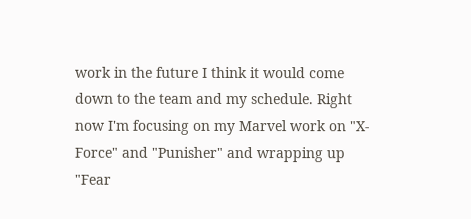work in the future I think it would come down to the team and my schedule. Right now I'm focusing on my Marvel work on "X-Force" and "Punisher" and wrapping up "Fear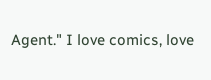Agent." I love comics, love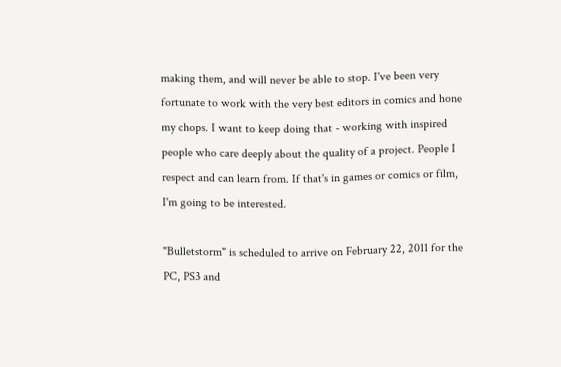making them, and will never be able to stop. I've been very fortunate to work with the very best editors in comics and hone my chops. I want to keep doing that - working with inspired people who care deeply about the quality of a project. People I respect and can learn from. If that's in games or comics or film, I'm going to be interested.

"Bulletstorm" is scheduled to arrive on February 22, 2011 for the PC, PS3 and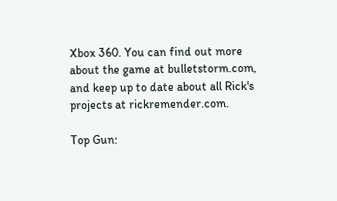Xbox 360. You can find out more about the game at bulletstorm.com, and keep up to date about all Rick's projects at rickremender.com.

Top Gun: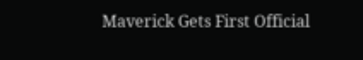Maverick Gets First Official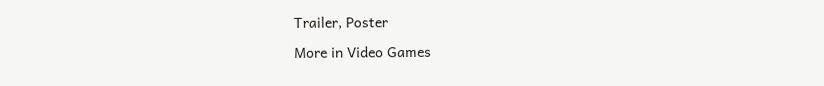Trailer, Poster

More in Video Games